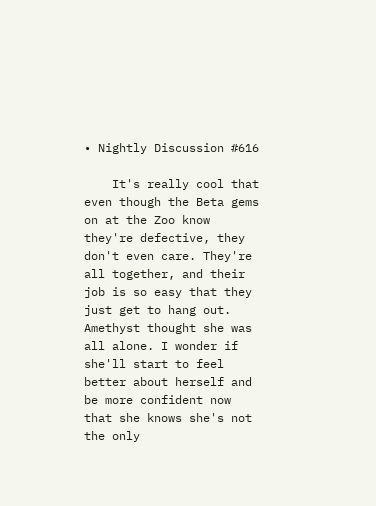• Nightly Discussion #616

    It's really cool that even though the Beta gems on at the Zoo know they're defective, they don't even care. They're all together, and their job is so easy that they just get to hang out. Amethyst thought she was all alone. I wonder if she'll start to feel better about herself and be more confident now that she knows she's not the only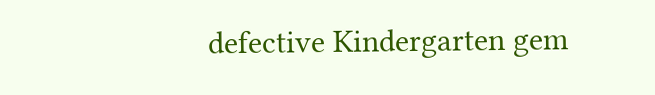defective Kindergarten gem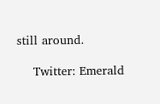still around.

    Twitter: Emerald